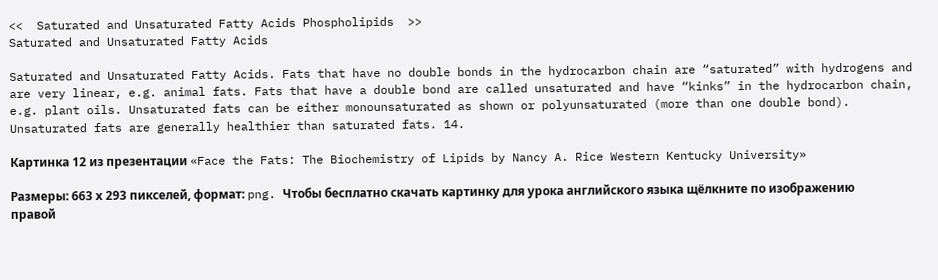<<  Saturated and Unsaturated Fatty Acids Phospholipids  >>
Saturated and Unsaturated Fatty Acids

Saturated and Unsaturated Fatty Acids. Fats that have no double bonds in the hydrocarbon chain are “saturated” with hydrogens and are very linear, e.g. animal fats. Fats that have a double bond are called unsaturated and have “kinks” in the hydrocarbon chain, e.g. plant oils. Unsaturated fats can be either monounsaturated as shown or polyunsaturated (more than one double bond). Unsaturated fats are generally healthier than saturated fats. 14.

Картинка 12 из презентации «Face the Fats: The Biochemistry of Lipids by Nancy A. Rice Western Kentucky University»

Размеры: 663 х 293 пикселей, формат: png. Чтобы бесплатно скачать картинку для урока английского языка щёлкните по изображению правой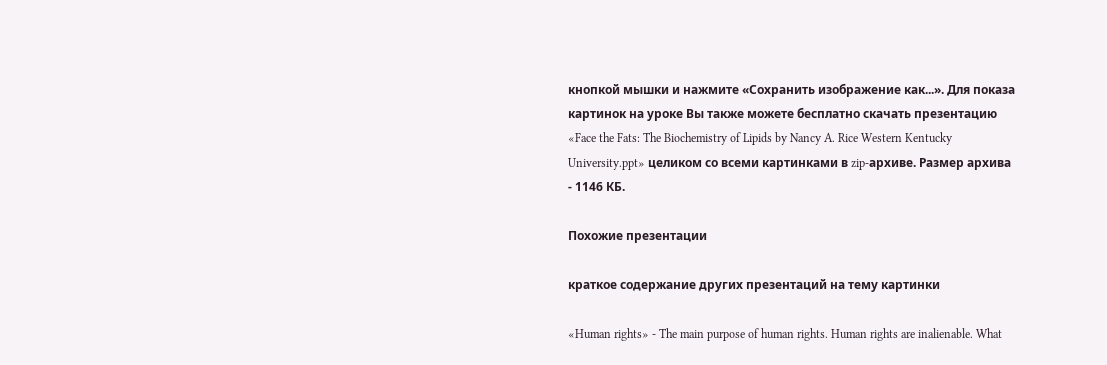кнопкой мышки и нажмите «Сохранить изображение как...». Для показа картинок на уроке Вы также можете бесплатно скачать презентацию «Face the Fats: The Biochemistry of Lipids by Nancy A. Rice Western Kentucky University.ppt» целиком со всеми картинками в zip-архиве. Размер архива - 1146 КБ.

Похожие презентации

краткое содержание других презентаций на тему картинки

«Human rights» - The main purpose of human rights. Human rights are inalienable. What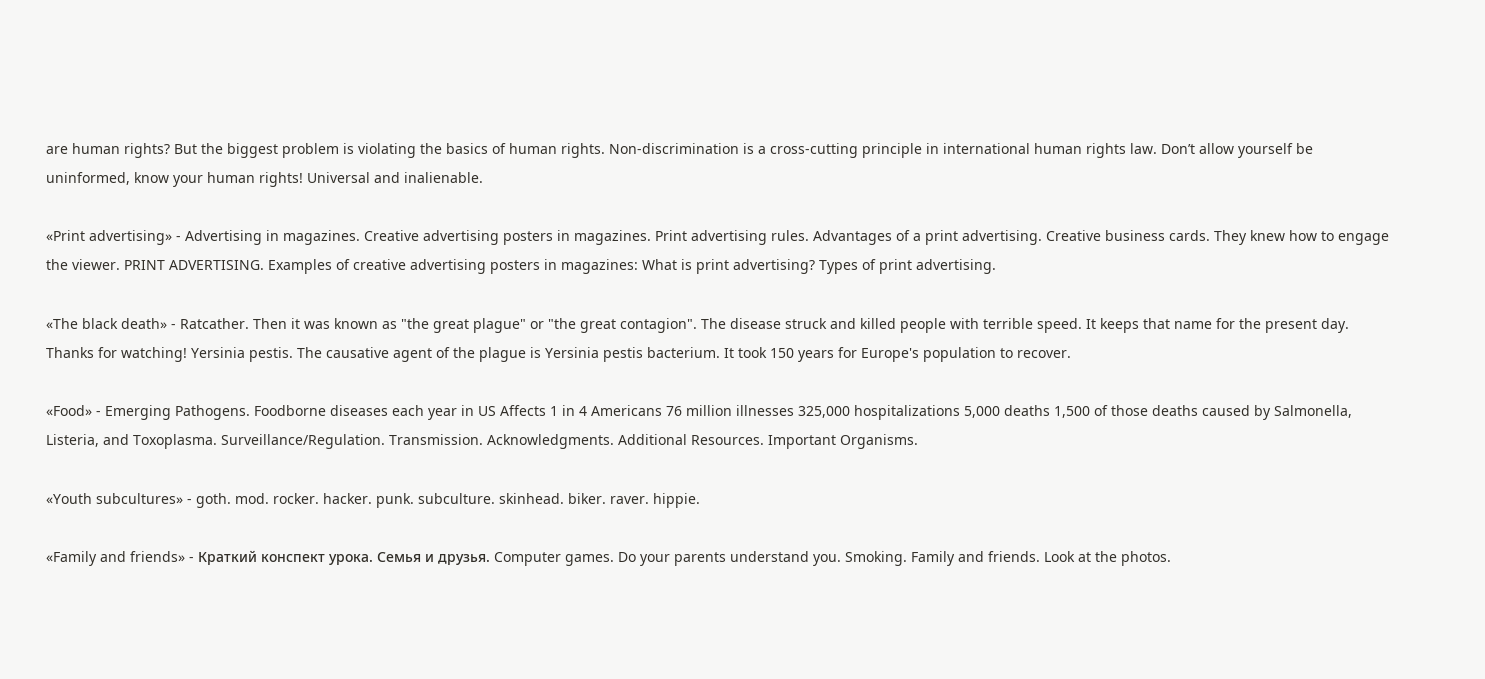are human rights? But the biggest problem is violating the basics of human rights. Non-discrimination is a cross-cutting principle in international human rights law. Don’t allow yourself be uninformed, know your human rights! Universal and inalienable.

«Print advertising» - Advertising in magazines. Creative advertising posters in magazines. Print advertising rules. Advantages of a print advertising. Creative business cards. They knew how to engage the viewer. PRINT ADVERTISING. Examples of creative advertising posters in magazines: What is print advertising? Types of print advertising.

«The black death» - Ratcather. Then it was known as "the great plague" or "the great contagion". The disease struck and killed people with terrible speed. It keeps that name for the present day. Thanks for watching! Yersinia pestis. The causative agent of the plague is Yersinia pestis bacterium. It took 150 years for Europe's population to recover.

«Food» - Emerging Pathogens. Foodborne diseases each year in US Affects 1 in 4 Americans 76 million illnesses 325,000 hospitalizations 5,000 deaths 1,500 of those deaths caused by Salmonella, Listeria, and Toxoplasma. Surveillance/Regulation. Transmission. Acknowledgments. Additional Resources. Important Organisms.

«Youth subcultures» - goth. mod. rocker. hacker. punk. subculture. skinhead. biker. raver. hippie.

«Family and friends» - Краткий конспект урока. Семья и друзья. Computer games. Do your parents understand you. Smoking. Family and friends. Look at the photos.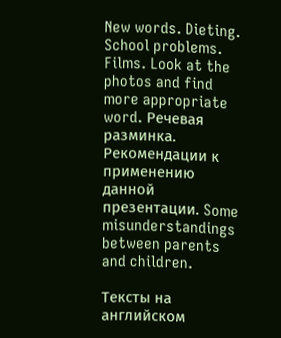New words. Dieting. School problems. Films. Look at the photos and find more appropriate word. Речевая разминка. Рекомендации к применению данной презентации. Some misunderstandings between parents and children.

Тексты на английском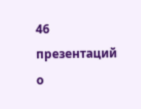46 презентаций о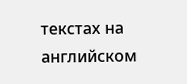текстах на английском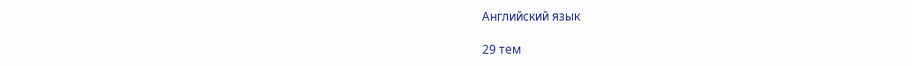Английский язык

29 тем